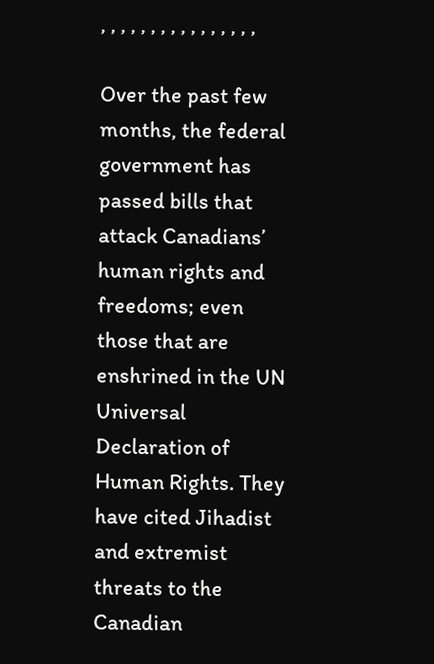, , , , , , , , , , , , , , , ,

Over the past few months, the federal government has passed bills that attack Canadians’ human rights and freedoms; even those that are enshrined in the UN Universal Declaration of Human Rights. They have cited Jihadist and extremist threats to the Canadian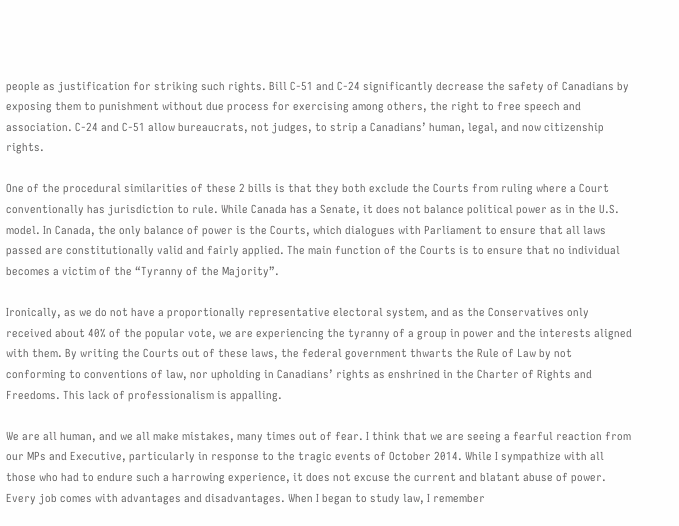people as justification for striking such rights. Bill C-51 and C-24 significantly decrease the safety of Canadians by exposing them to punishment without due process for exercising among others, the right to free speech and association. C-24 and C-51 allow bureaucrats, not judges, to strip a Canadians’ human, legal, and now citizenship rights.

One of the procedural similarities of these 2 bills is that they both exclude the Courts from ruling where a Court conventionally has jurisdiction to rule. While Canada has a Senate, it does not balance political power as in the U.S. model. In Canada, the only balance of power is the Courts, which dialogues with Parliament to ensure that all laws passed are constitutionally valid and fairly applied. The main function of the Courts is to ensure that no individual becomes a victim of the “Tyranny of the Majority”.

Ironically, as we do not have a proportionally representative electoral system, and as the Conservatives only received about 40% of the popular vote, we are experiencing the tyranny of a group in power and the interests aligned with them. By writing the Courts out of these laws, the federal government thwarts the Rule of Law by not conforming to conventions of law, nor upholding in Canadians’ rights as enshrined in the Charter of Rights and Freedoms. This lack of professionalism is appalling.

We are all human, and we all make mistakes, many times out of fear. I think that we are seeing a fearful reaction from our MPs and Executive, particularly in response to the tragic events of October 2014. While I sympathize with all those who had to endure such a harrowing experience, it does not excuse the current and blatant abuse of power. Every job comes with advantages and disadvantages. When I began to study law, I remember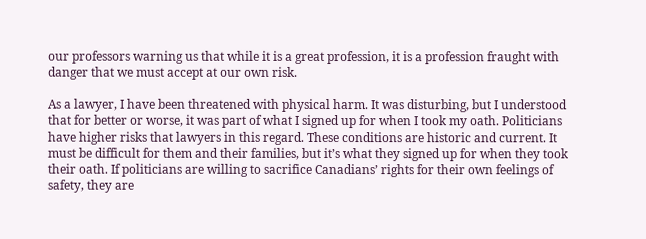our professors warning us that while it is a great profession, it is a profession fraught with danger that we must accept at our own risk.

As a lawyer, I have been threatened with physical harm. It was disturbing, but I understood that for better or worse, it was part of what I signed up for when I took my oath. Politicians have higher risks that lawyers in this regard. These conditions are historic and current. It must be difficult for them and their families, but it’s what they signed up for when they took their oath. If politicians are willing to sacrifice Canadians’ rights for their own feelings of safety, they are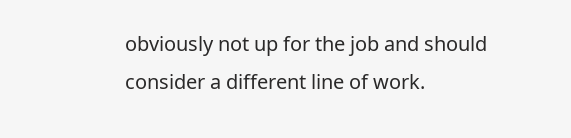obviously not up for the job and should consider a different line of work.